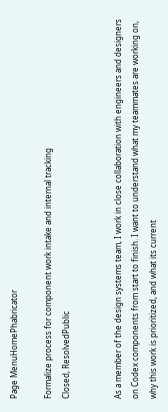Page MenuHomePhabricator

Formalize process for component work intake and internal tracking
Closed, ResolvedPublic


As a member of the design systems team, I work in close collaboration with engineers and designers on Codex components from start to finish. I want to understand what my teammates are working on, why this work is prioritized, and what its current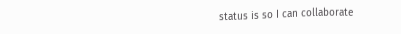status is so I can collaborate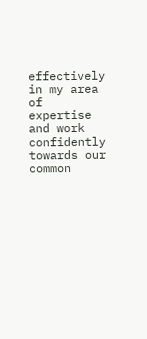effectively in my area of expertise and work confidently towards our common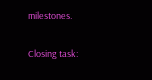milestones.

Closing task: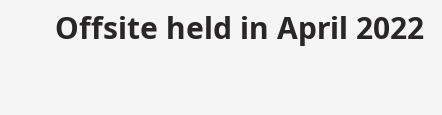Offsite held in April 2022